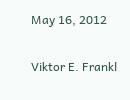May 16, 2012

Viktor E. Frankl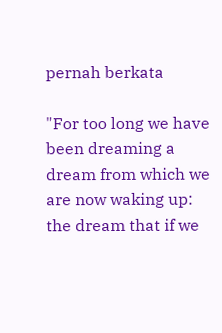pernah berkata

"For too long we have been dreaming a dream from which we are now waking up: the dream that if we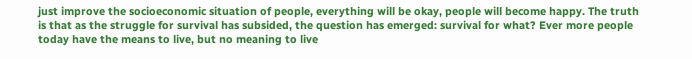just improve the socioeconomic situation of people, everything will be okay, people will become happy. The truth is that as the struggle for survival has subsided, the question has emerged: survival for what? Ever more people today have the means to live, but no meaning to live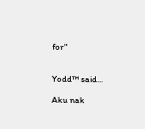for"


Yodd™ said...

Aku nak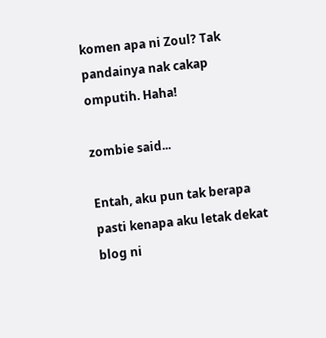komen apa ni Zoul? Tak pandainya nak cakap omputih. Haha!

zombie said...

Entah, aku pun tak berapa pasti kenapa aku letak dekat blog ni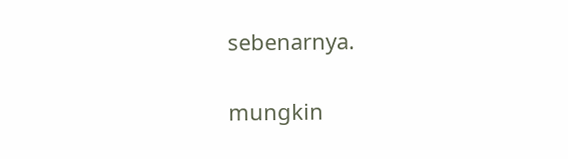sebenarnya.

mungkin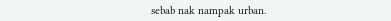sebab nak nampak urban.